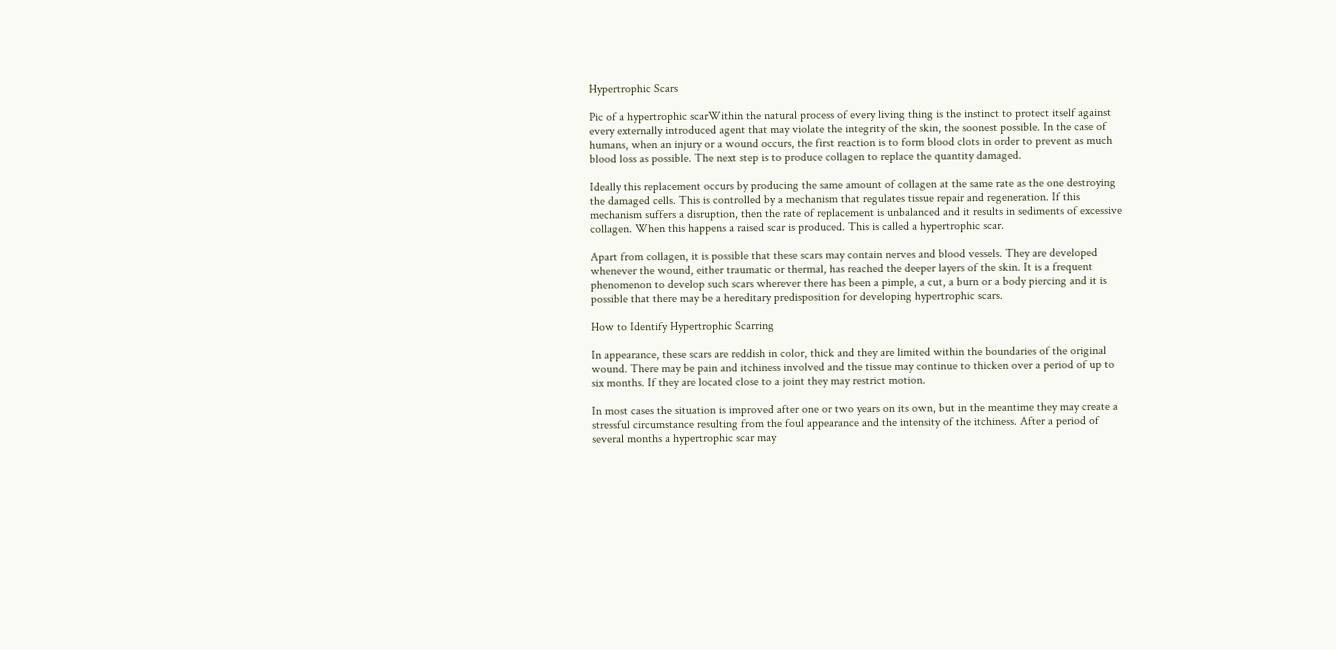Hypertrophic Scars

Pic of a hypertrophic scarWithin the natural process of every living thing is the instinct to protect itself against every externally introduced agent that may violate the integrity of the skin, the soonest possible. In the case of humans, when an injury or a wound occurs, the first reaction is to form blood clots in order to prevent as much blood loss as possible. The next step is to produce collagen to replace the quantity damaged.

Ideally this replacement occurs by producing the same amount of collagen at the same rate as the one destroying the damaged cells. This is controlled by a mechanism that regulates tissue repair and regeneration. If this mechanism suffers a disruption, then the rate of replacement is unbalanced and it results in sediments of excessive collagen. When this happens a raised scar is produced. This is called a hypertrophic scar.

Apart from collagen, it is possible that these scars may contain nerves and blood vessels. They are developed whenever the wound, either traumatic or thermal, has reached the deeper layers of the skin. It is a frequent phenomenon to develop such scars wherever there has been a pimple, a cut, a burn or a body piercing and it is possible that there may be a hereditary predisposition for developing hypertrophic scars.

How to Identify Hypertrophic Scarring

In appearance, these scars are reddish in color, thick and they are limited within the boundaries of the original wound. There may be pain and itchiness involved and the tissue may continue to thicken over a period of up to six months. If they are located close to a joint they may restrict motion.

In most cases the situation is improved after one or two years on its own, but in the meantime they may create a stressful circumstance resulting from the foul appearance and the intensity of the itchiness. After a period of several months a hypertrophic scar may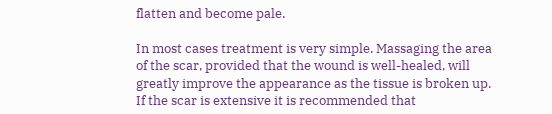flatten and become pale.

In most cases treatment is very simple. Massaging the area of the scar, provided that the wound is well-healed, will greatly improve the appearance as the tissue is broken up. If the scar is extensive it is recommended that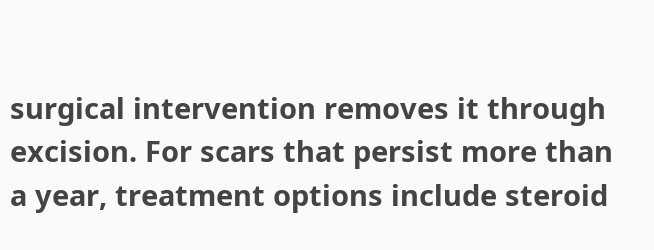surgical intervention removes it through excision. For scars that persist more than a year, treatment options include steroid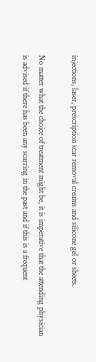injections, laser, prescription scar removal creams and silicone gel or sheets.

No matter what the choice of treatment might be, it is imperative that the attending physician is advised if there has been any scarring in the past and if this is a frequent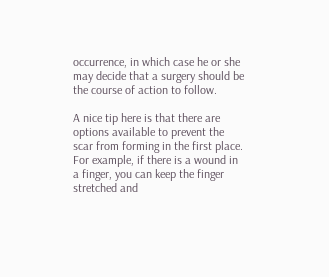occurrence, in which case he or she may decide that a surgery should be the course of action to follow.

A nice tip here is that there are options available to prevent the scar from forming in the first place. For example, if there is a wound in a finger, you can keep the finger stretched and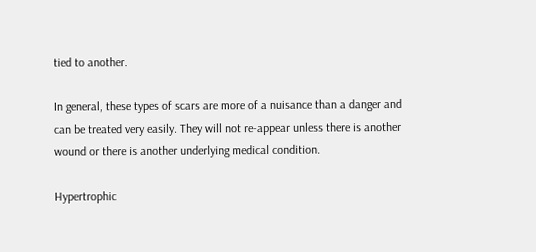tied to another.

In general, these types of scars are more of a nuisance than a danger and can be treated very easily. They will not re-appear unless there is another wound or there is another underlying medical condition.

Hypertrophic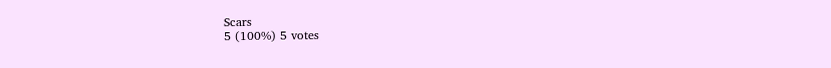Scars
5 (100%) 5 votes